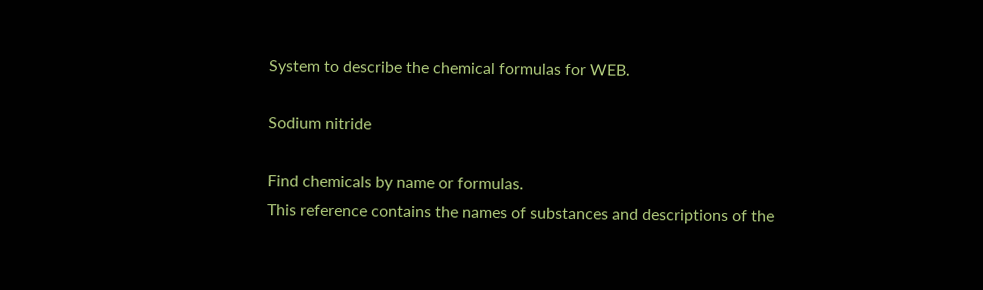System to describe the chemical formulas for WEB.

Sodium nitride

Find chemicals by name or formulas.
This reference contains the names of substances and descriptions of the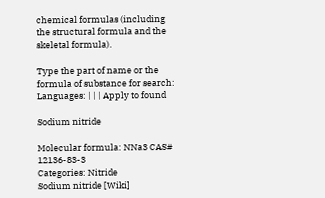chemical formulas (including the structural formula and the skeletal formula).

Type the part of name or the formula of substance for search:
Languages: | | | Apply to found

Sodium nitride

Molecular formula: NNa3 CAS# 12136-83-3
Categories: Nitride
Sodium nitride [Wiki]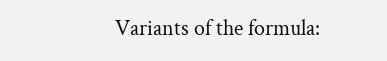Variants of the formula: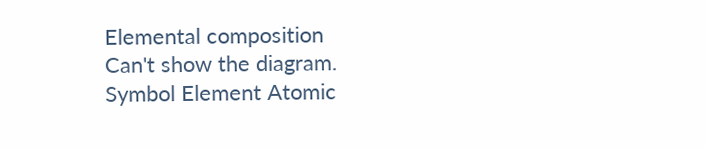Elemental composition
Can't show the diagram.
Symbol Element Atomic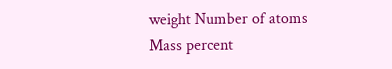weight Number of atoms Mass percent